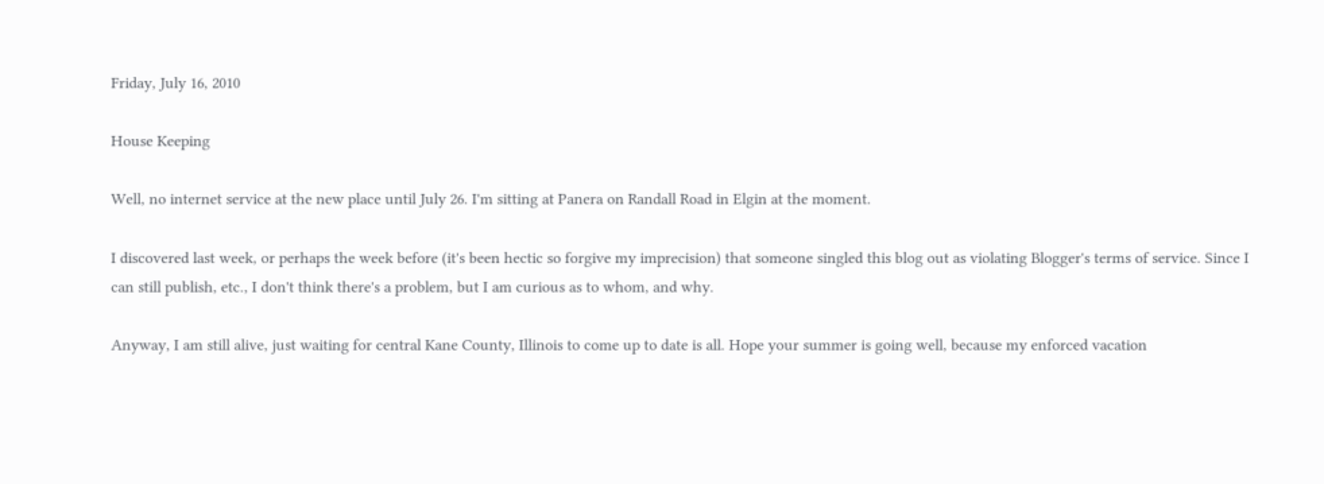Friday, July 16, 2010

House Keeping

Well, no internet service at the new place until July 26. I'm sitting at Panera on Randall Road in Elgin at the moment.

I discovered last week, or perhaps the week before (it's been hectic so forgive my imprecision) that someone singled this blog out as violating Blogger's terms of service. Since I can still publish, etc., I don't think there's a problem, but I am curious as to whom, and why.

Anyway, I am still alive, just waiting for central Kane County, Illinois to come up to date is all. Hope your summer is going well, because my enforced vacation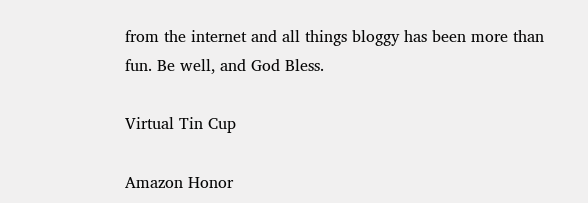from the internet and all things bloggy has been more than fun. Be well, and God Bless.

Virtual Tin Cup

Amazon Honor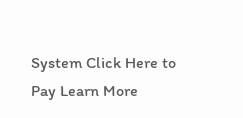System Click Here to Pay Learn More